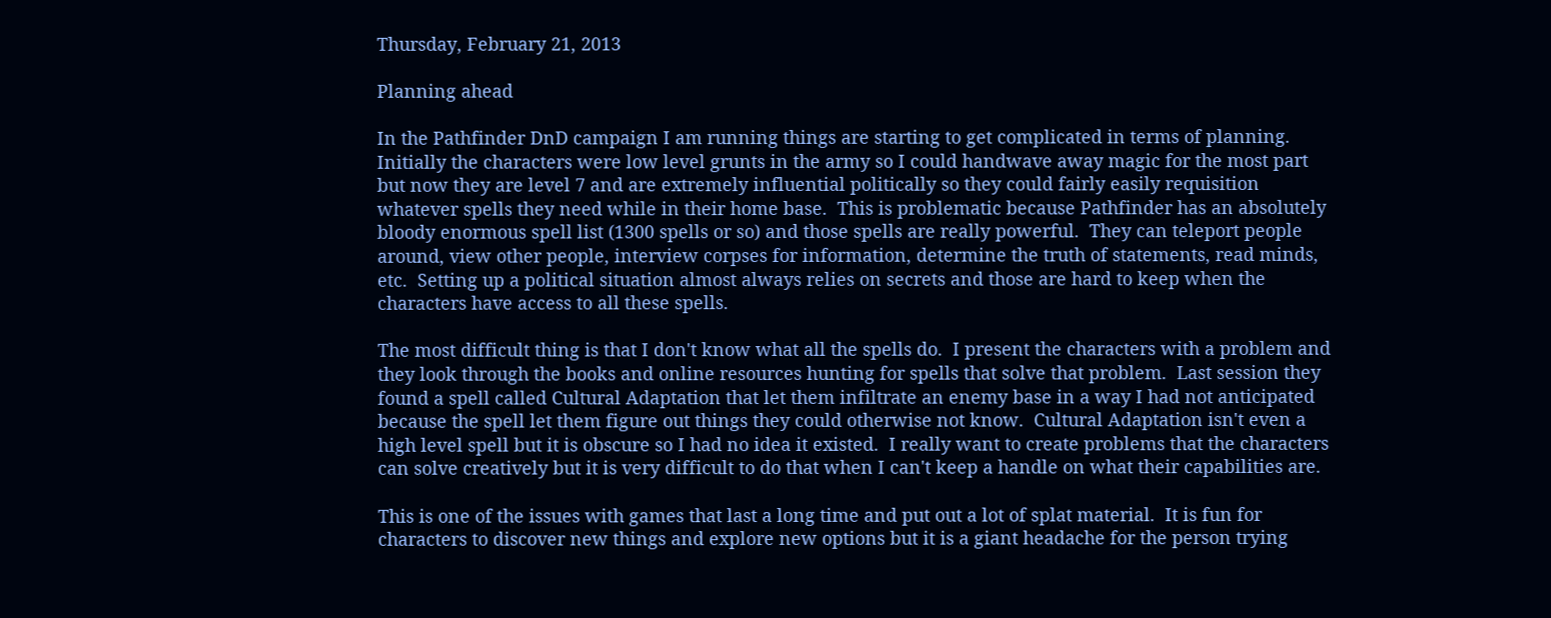Thursday, February 21, 2013

Planning ahead

In the Pathfinder DnD campaign I am running things are starting to get complicated in terms of planning.  Initially the characters were low level grunts in the army so I could handwave away magic for the most part but now they are level 7 and are extremely influential politically so they could fairly easily requisition whatever spells they need while in their home base.  This is problematic because Pathfinder has an absolutely bloody enormous spell list (1300 spells or so) and those spells are really powerful.  They can teleport people around, view other people, interview corpses for information, determine the truth of statements, read minds, etc.  Setting up a political situation almost always relies on secrets and those are hard to keep when the characters have access to all these spells.

The most difficult thing is that I don't know what all the spells do.  I present the characters with a problem and they look through the books and online resources hunting for spells that solve that problem.  Last session they found a spell called Cultural Adaptation that let them infiltrate an enemy base in a way I had not anticipated because the spell let them figure out things they could otherwise not know.  Cultural Adaptation isn't even a high level spell but it is obscure so I had no idea it existed.  I really want to create problems that the characters can solve creatively but it is very difficult to do that when I can't keep a handle on what their capabilities are.

This is one of the issues with games that last a long time and put out a lot of splat material.  It is fun for characters to discover new things and explore new options but it is a giant headache for the person trying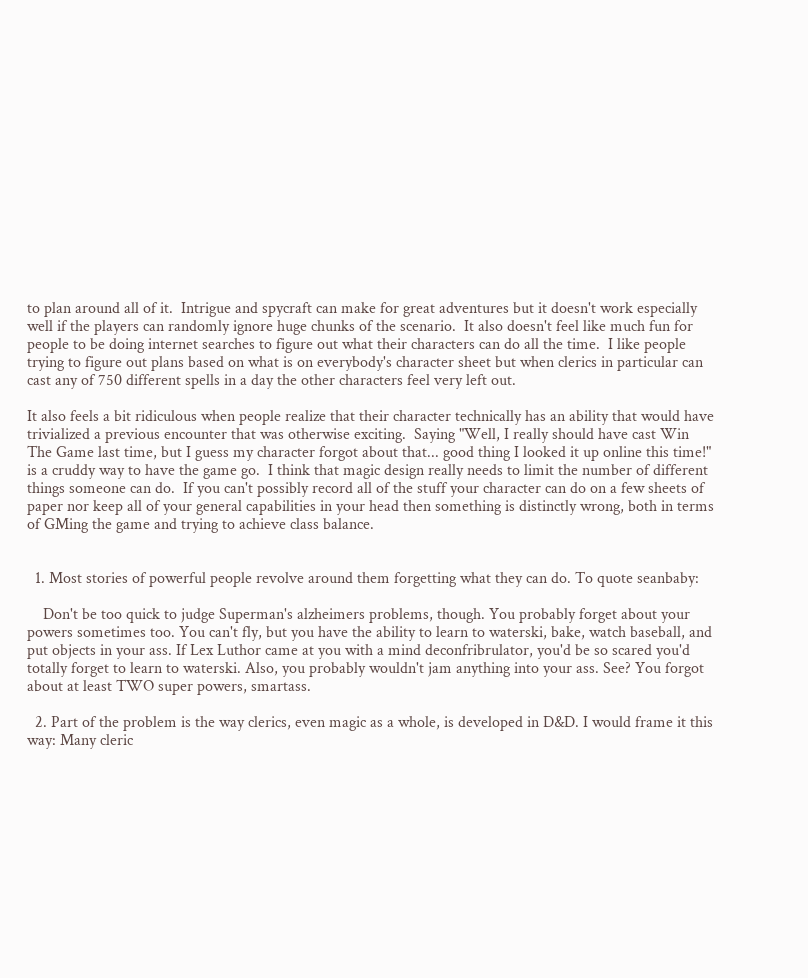to plan around all of it.  Intrigue and spycraft can make for great adventures but it doesn't work especially well if the players can randomly ignore huge chunks of the scenario.  It also doesn't feel like much fun for people to be doing internet searches to figure out what their characters can do all the time.  I like people trying to figure out plans based on what is on everybody's character sheet but when clerics in particular can cast any of 750 different spells in a day the other characters feel very left out.

It also feels a bit ridiculous when people realize that their character technically has an ability that would have trivialized a previous encounter that was otherwise exciting.  Saying "Well, I really should have cast Win The Game last time, but I guess my character forgot about that... good thing I looked it up online this time!" is a cruddy way to have the game go.  I think that magic design really needs to limit the number of different things someone can do.  If you can't possibly record all of the stuff your character can do on a few sheets of paper nor keep all of your general capabilities in your head then something is distinctly wrong, both in terms of GMing the game and trying to achieve class balance.


  1. Most stories of powerful people revolve around them forgetting what they can do. To quote seanbaby:

    Don't be too quick to judge Superman's alzheimers problems, though. You probably forget about your powers sometimes too. You can't fly, but you have the ability to learn to waterski, bake, watch baseball, and put objects in your ass. If Lex Luthor came at you with a mind deconfribrulator, you'd be so scared you'd totally forget to learn to waterski. Also, you probably wouldn't jam anything into your ass. See? You forgot about at least TWO super powers, smartass.

  2. Part of the problem is the way clerics, even magic as a whole, is developed in D&D. I would frame it this way: Many cleric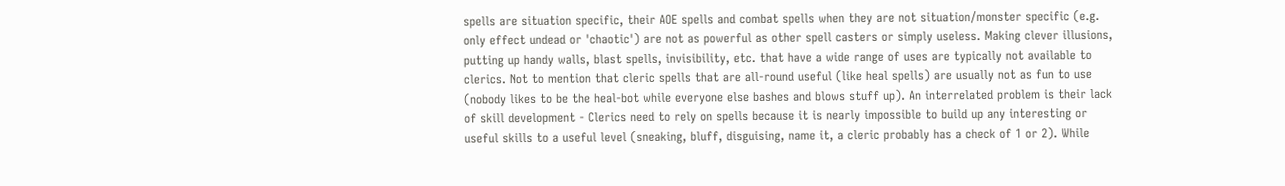spells are situation specific, their AOE spells and combat spells when they are not situation/monster specific (e.g. only effect undead or 'chaotic') are not as powerful as other spell casters or simply useless. Making clever illusions, putting up handy walls, blast spells, invisibility, etc. that have a wide range of uses are typically not available to clerics. Not to mention that cleric spells that are all-round useful (like heal spells) are usually not as fun to use (nobody likes to be the heal-bot while everyone else bashes and blows stuff up). An interrelated problem is their lack of skill development - Clerics need to rely on spells because it is nearly impossible to build up any interesting or useful skills to a useful level (sneaking, bluff, disguising, name it, a cleric probably has a check of 1 or 2). While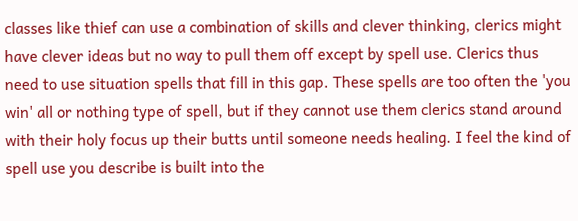classes like thief can use a combination of skills and clever thinking, clerics might have clever ideas but no way to pull them off except by spell use. Clerics thus need to use situation spells that fill in this gap. These spells are too often the 'you win' all or nothing type of spell, but if they cannot use them clerics stand around with their holy focus up their butts until someone needs healing. I feel the kind of spell use you describe is built into the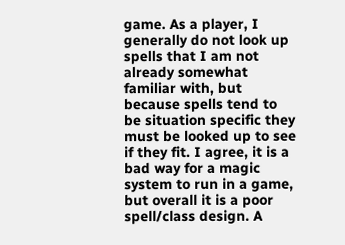game. As a player, I generally do not look up spells that I am not already somewhat familiar with, but because spells tend to be situation specific they must be looked up to see if they fit. I agree, it is a bad way for a magic system to run in a game, but overall it is a poor spell/class design. A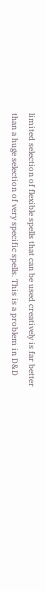limited selection of flexible spells that can be used creatively is far better than a huge selection of very specific spells. This is a problem in D&D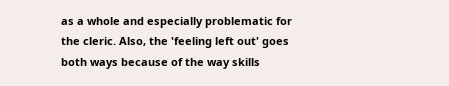as a whole and especially problematic for the cleric. Also, the 'feeling left out' goes both ways because of the way skills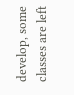develop, some classes are left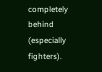completely behind (especially fighters).